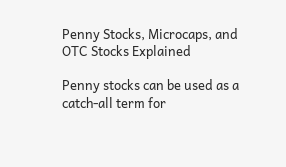Penny Stocks, Microcaps, and OTC Stocks Explained

Penny stocks can be used as a catch-all term for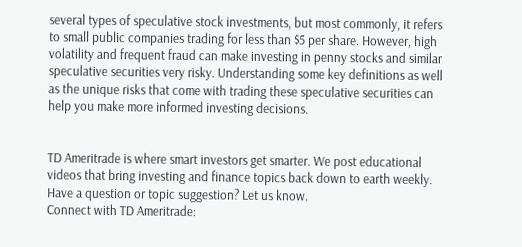several types of speculative stock investments, but most commonly, it refers to small public companies trading for less than $5 per share. However, high volatility and frequent fraud can make investing in penny stocks and similar speculative securities very risky. Understanding some key definitions as well as the unique risks that come with trading these speculative securities can help you make more informed investing decisions.


TD Ameritrade is where smart investors get smarter. We post educational videos that bring investing and finance topics back down to earth weekly. Have a question or topic suggestion? Let us know.
Connect with TD Ameritrade: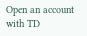Open an account with TD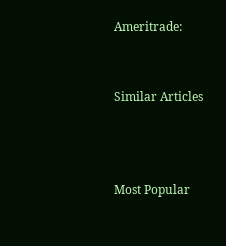Ameritrade:


Similar Articles



Most Popular